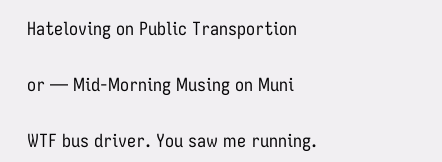Hateloving on Public Transportion

or — Mid-Morning Musing on Muni

WTF bus driver. You saw me running.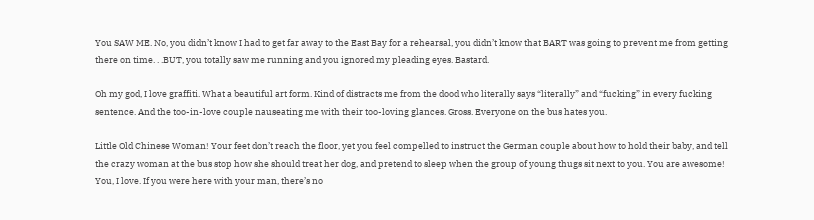You SAW ME. No, you didn’t know I had to get far away to the East Bay for a rehearsal, you didn’t know that BART was going to prevent me from getting there on time. . .BUT, you totally saw me running and you ignored my pleading eyes. Bastard.

Oh my god, I love graffiti. What a beautiful art form. Kind of distracts me from the dood who literally says “literally” and “fucking” in every fucking sentence. And the too-in-love couple nauseating me with their too-loving glances. Gross. Everyone on the bus hates you.

Little Old Chinese Woman! Your feet don’t reach the floor, yet you feel compelled to instruct the German couple about how to hold their baby, and tell the crazy woman at the bus stop how she should treat her dog, and pretend to sleep when the group of young thugs sit next to you. You are awesome! You, I love. If you were here with your man, there’s no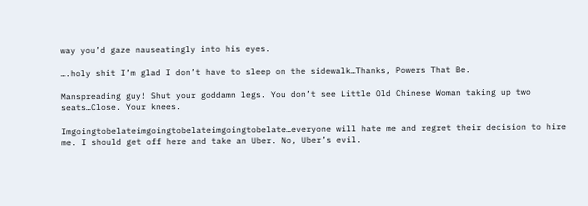way you’d gaze nauseatingly into his eyes.

….holy shit I’m glad I don’t have to sleep on the sidewalk…Thanks, Powers That Be.

Manspreading guy! Shut your goddamn legs. You don’t see Little Old Chinese Woman taking up two seats…Close. Your knees.

Imgoingtobelateimgoingtobelateimgoingtobelate…everyone will hate me and regret their decision to hire me. I should get off here and take an Uber. No, Uber’s evil.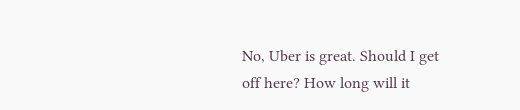No, Uber is great. Should I get off here? How long will it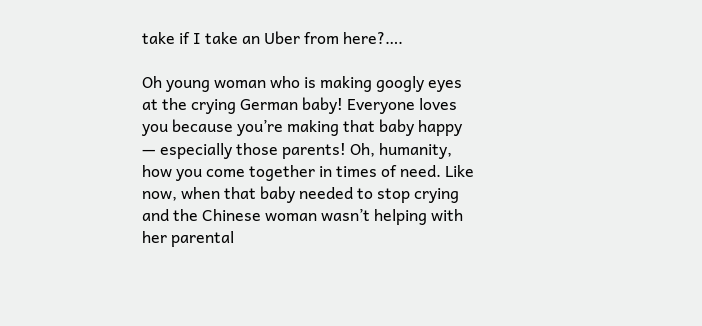take if I take an Uber from here?….

Oh young woman who is making googly eyes at the crying German baby! Everyone loves you because you’re making that baby happy — especially those parents! Oh, humanity, how you come together in times of need. Like now, when that baby needed to stop crying and the Chinese woman wasn’t helping with her parental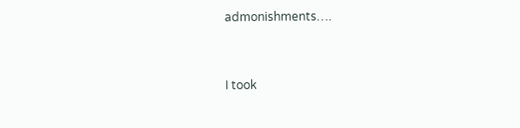admonishments….


I took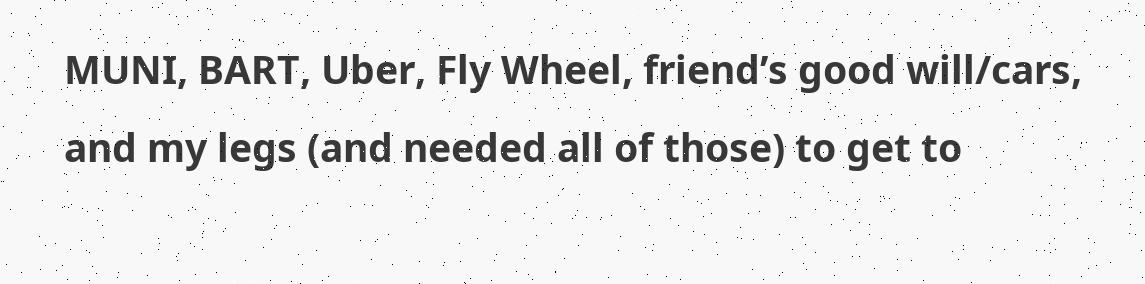MUNI, BART, Uber, Fly Wheel, friend’s good will/cars, and my legs (and needed all of those) to get to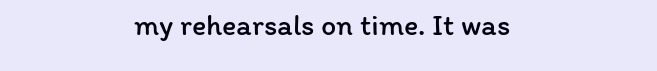my rehearsals on time. It was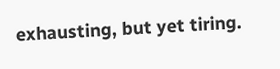exhausting, but yet tiring.